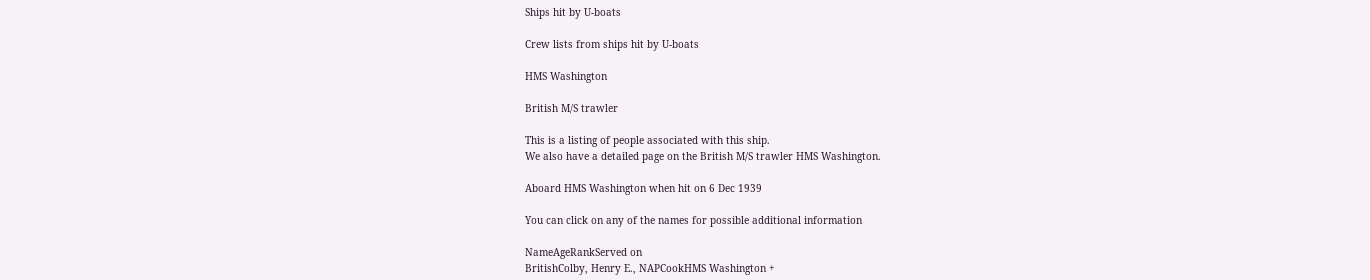Ships hit by U-boats

Crew lists from ships hit by U-boats

HMS Washington

British M/S trawler

This is a listing of people associated with this ship.
We also have a detailed page on the British M/S trawler HMS Washington.

Aboard HMS Washington when hit on 6 Dec 1939

You can click on any of the names for possible additional information

NameAgeRankServed on
BritishColby, Henry E., NAPCookHMS Washington +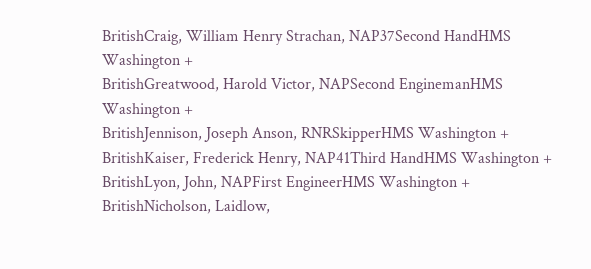BritishCraig, William Henry Strachan, NAP37Second HandHMS Washington +
BritishGreatwood, Harold Victor, NAPSecond EnginemanHMS Washington +
BritishJennison, Joseph Anson, RNRSkipperHMS Washington +
BritishKaiser, Frederick Henry, NAP41Third HandHMS Washington +
BritishLyon, John, NAPFirst EngineerHMS Washington +
BritishNicholson, Laidlow,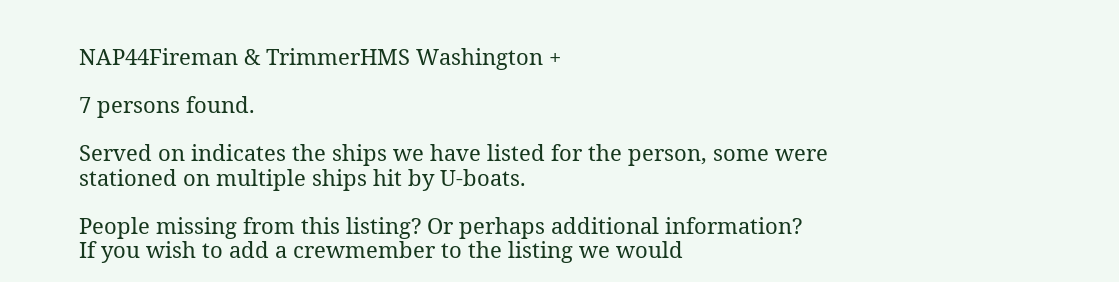NAP44Fireman & TrimmerHMS Washington +

7 persons found.

Served on indicates the ships we have listed for the person, some were stationed on multiple ships hit by U-boats.

People missing from this listing? Or perhaps additional information?
If you wish to add a crewmember to the listing we would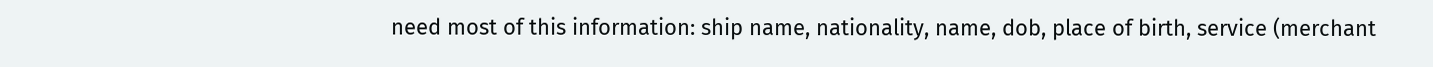need most of this information: ship name, nationality, name, dob, place of birth, service (merchant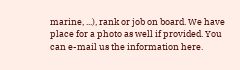marine, ...), rank or job on board. We have place for a photo as well if provided. You can e-mail us the information here.